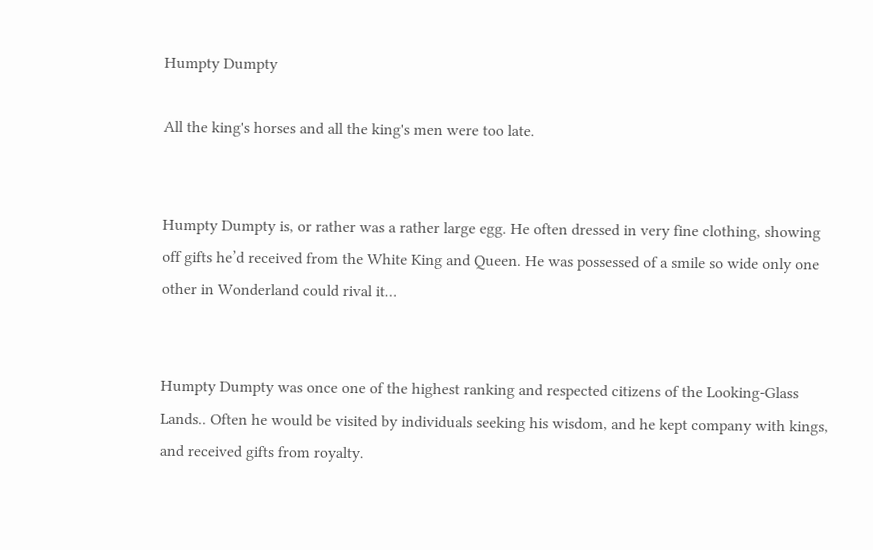Humpty Dumpty

All the king's horses and all the king's men were too late.


Humpty Dumpty is, or rather was a rather large egg. He often dressed in very fine clothing, showing off gifts he’d received from the White King and Queen. He was possessed of a smile so wide only one other in Wonderland could rival it…


Humpty Dumpty was once one of the highest ranking and respected citizens of the Looking-Glass Lands.. Often he would be visited by individuals seeking his wisdom, and he kept company with kings, and received gifts from royalty.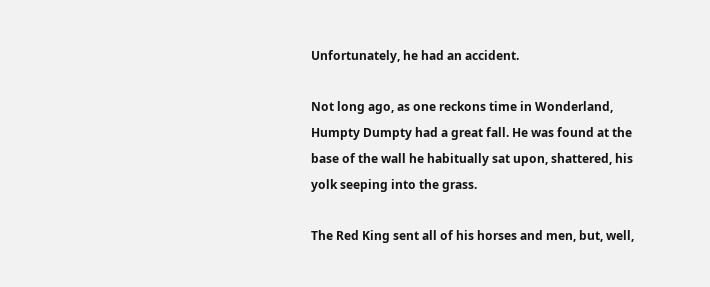Unfortunately, he had an accident.

Not long ago, as one reckons time in Wonderland, Humpty Dumpty had a great fall. He was found at the base of the wall he habitually sat upon, shattered, his yolk seeping into the grass.

The Red King sent all of his horses and men, but, well,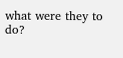what were they to do?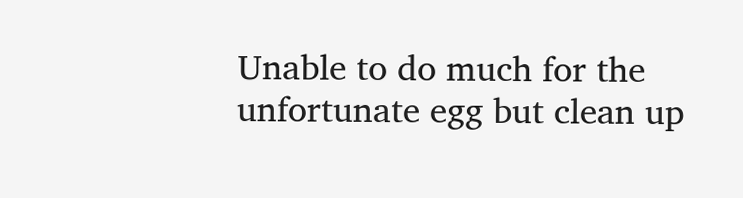Unable to do much for the unfortunate egg but clean up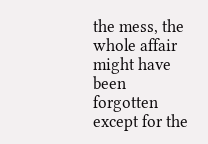the mess, the whole affair might have been forgotten except for the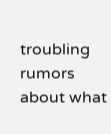troubling rumors about what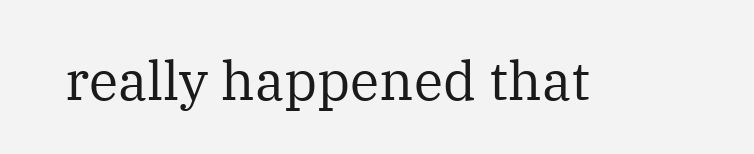really happened that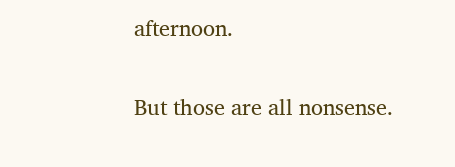afternoon.

But those are all nonsense.